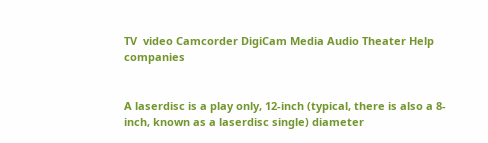TV  video Camcorder DigiCam Media Audio Theater Help companies


A laserdisc is a play only, 12-inch (typical, there is also a 8-inch, known as a laserdisc single) diameter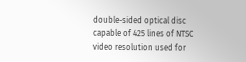double-sided optical disc capable of 425 lines of NTSC video resolution used for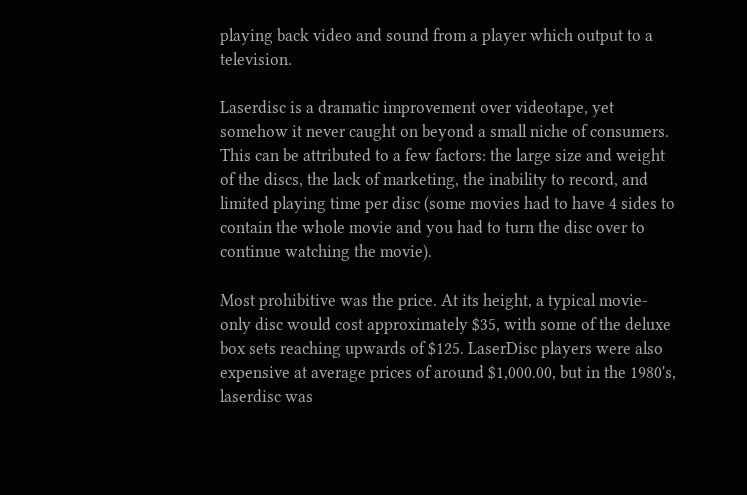playing back video and sound from a player which output to a television.

Laserdisc is a dramatic improvement over videotape, yet somehow it never caught on beyond a small niche of consumers. This can be attributed to a few factors: the large size and weight of the discs, the lack of marketing, the inability to record, and limited playing time per disc (some movies had to have 4 sides to contain the whole movie and you had to turn the disc over to continue watching the movie).

Most prohibitive was the price. At its height, a typical movie-only disc would cost approximately $35, with some of the deluxe box sets reaching upwards of $125. LaserDisc players were also expensive at average prices of around $1,000.00, but in the 1980's, laserdisc was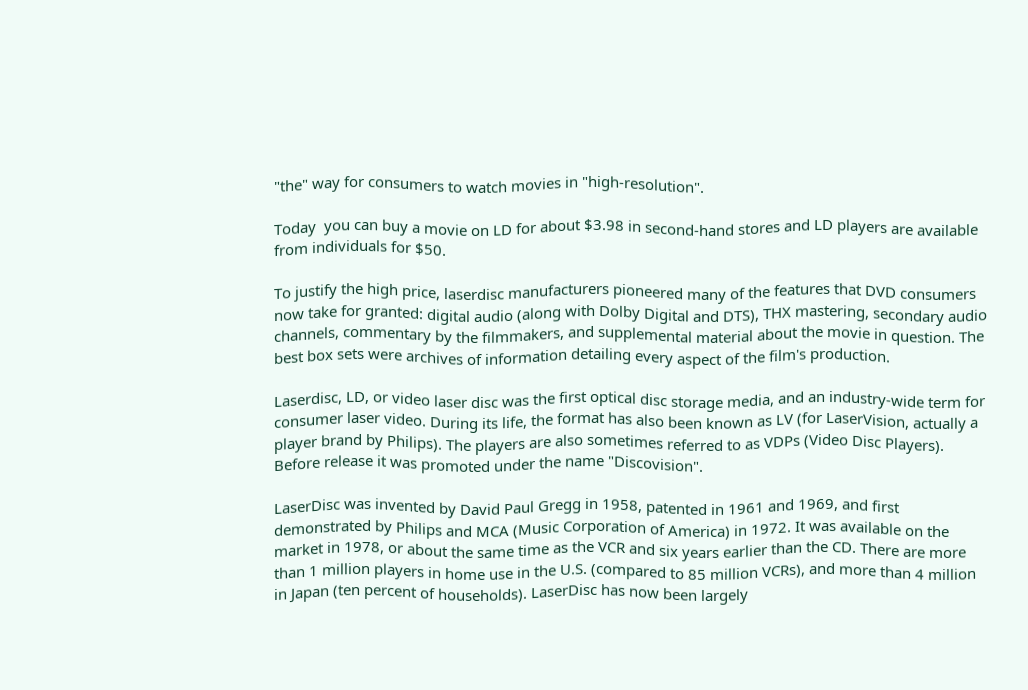"the" way for consumers to watch movies in "high-resolution".

Today  you can buy a movie on LD for about $3.98 in second-hand stores and LD players are available from individuals for $50.

To justify the high price, laserdisc manufacturers pioneered many of the features that DVD consumers now take for granted: digital audio (along with Dolby Digital and DTS), THX mastering, secondary audio channels, commentary by the filmmakers, and supplemental material about the movie in question. The best box sets were archives of information detailing every aspect of the film's production.

Laserdisc, LD, or video laser disc was the first optical disc storage media, and an industry-wide term for consumer laser video. During its life, the format has also been known as LV (for LaserVision, actually a player brand by Philips). The players are also sometimes referred to as VDPs (Video Disc Players). Before release it was promoted under the name "Discovision".

LaserDisc was invented by David Paul Gregg in 1958, patented in 1961 and 1969, and first demonstrated by Philips and MCA (Music Corporation of America) in 1972. It was available on the market in 1978, or about the same time as the VCR and six years earlier than the CD. There are more than 1 million players in home use in the U.S. (compared to 85 million VCRs), and more than 4 million in Japan (ten percent of households). LaserDisc has now been largely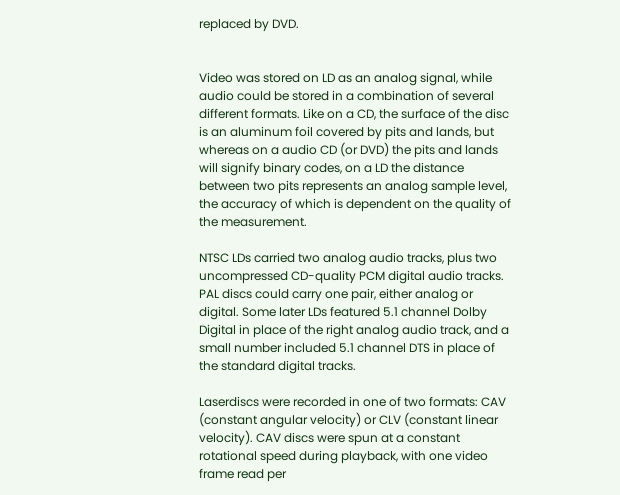replaced by DVD.


Video was stored on LD as an analog signal, while audio could be stored in a combination of several different formats. Like on a CD, the surface of the disc is an aluminum foil covered by pits and lands, but whereas on a audio CD (or DVD) the pits and lands will signify binary codes, on a LD the distance between two pits represents an analog sample level, the accuracy of which is dependent on the quality of the measurement.

NTSC LDs carried two analog audio tracks, plus two uncompressed CD-quality PCM digital audio tracks. PAL discs could carry one pair, either analog or digital. Some later LDs featured 5.1 channel Dolby Digital in place of the right analog audio track, and a small number included 5.1 channel DTS in place of the standard digital tracks.

Laserdiscs were recorded in one of two formats: CAV (constant angular velocity) or CLV (constant linear velocity). CAV discs were spun at a constant rotational speed during playback, with one video frame read per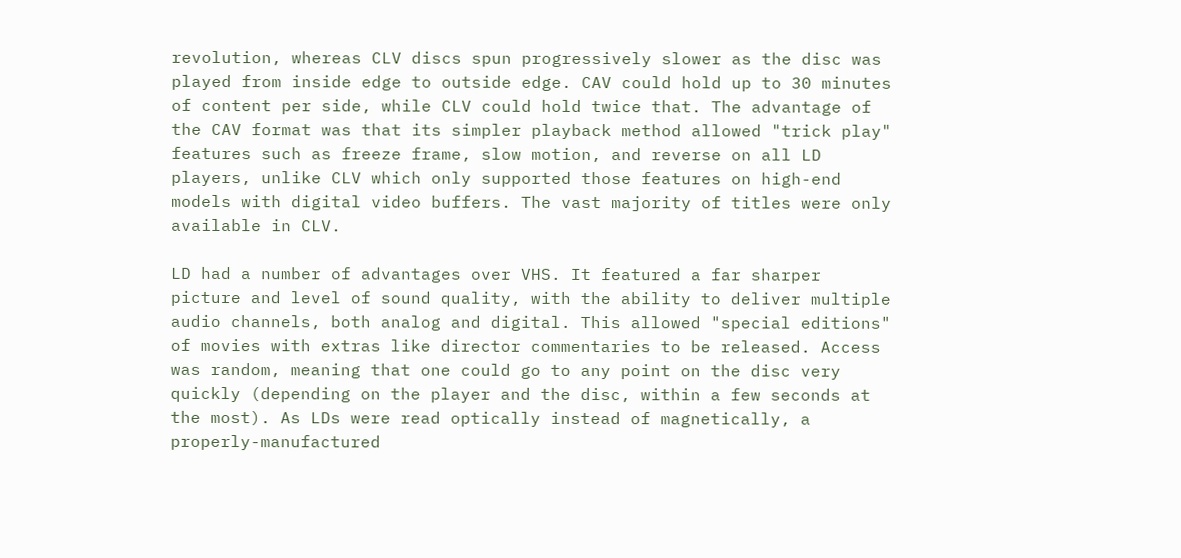revolution, whereas CLV discs spun progressively slower as the disc was played from inside edge to outside edge. CAV could hold up to 30 minutes of content per side, while CLV could hold twice that. The advantage of the CAV format was that its simpler playback method allowed "trick play" features such as freeze frame, slow motion, and reverse on all LD players, unlike CLV which only supported those features on high-end models with digital video buffers. The vast majority of titles were only available in CLV.

LD had a number of advantages over VHS. It featured a far sharper picture and level of sound quality, with the ability to deliver multiple audio channels, both analog and digital. This allowed "special editions" of movies with extras like director commentaries to be released. Access was random, meaning that one could go to any point on the disc very quickly (depending on the player and the disc, within a few seconds at the most). As LDs were read optically instead of magnetically, a properly-manufactured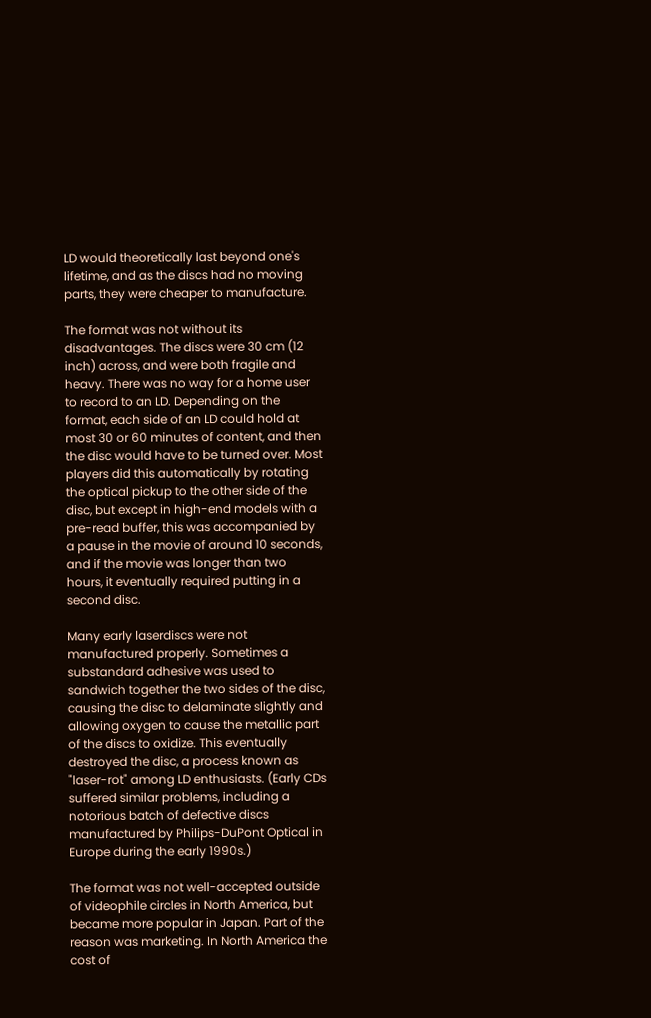LD would theoretically last beyond one's lifetime, and as the discs had no moving parts, they were cheaper to manufacture.

The format was not without its disadvantages. The discs were 30 cm (12 inch) across, and were both fragile and heavy. There was no way for a home user to record to an LD. Depending on the format, each side of an LD could hold at most 30 or 60 minutes of content, and then the disc would have to be turned over. Most players did this automatically by rotating the optical pickup to the other side of the disc, but except in high-end models with a pre-read buffer, this was accompanied by a pause in the movie of around 10 seconds, and if the movie was longer than two hours, it eventually required putting in a second disc.

Many early laserdiscs were not manufactured properly. Sometimes a substandard adhesive was used to sandwich together the two sides of the disc, causing the disc to delaminate slightly and allowing oxygen to cause the metallic part of the discs to oxidize. This eventually destroyed the disc, a process known as "laser-rot" among LD enthusiasts. (Early CDs suffered similar problems, including a notorious batch of defective discs manufactured by Philips-DuPont Optical in Europe during the early 1990s.)

The format was not well-accepted outside of videophile circles in North America, but became more popular in Japan. Part of the reason was marketing. In North America the cost of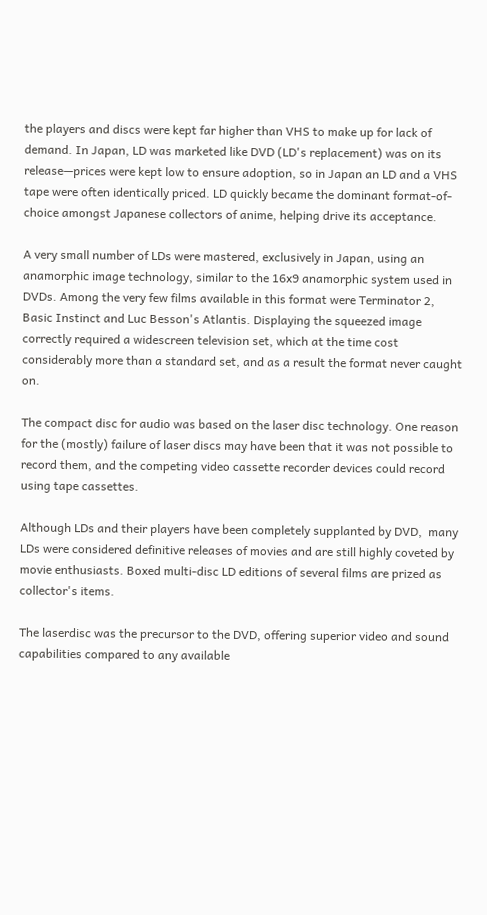the players and discs were kept far higher than VHS to make up for lack of demand. In Japan, LD was marketed like DVD (LD's replacement) was on its release—prices were kept low to ensure adoption, so in Japan an LD and a VHS tape were often identically priced. LD quickly became the dominant format-of-choice amongst Japanese collectors of anime, helping drive its acceptance.

A very small number of LDs were mastered, exclusively in Japan, using an anamorphic image technology, similar to the 16x9 anamorphic system used in DVDs. Among the very few films available in this format were Terminator 2, Basic Instinct and Luc Besson's Atlantis. Displaying the squeezed image correctly required a widescreen television set, which at the time cost considerably more than a standard set, and as a result the format never caught on.

The compact disc for audio was based on the laser disc technology. One reason for the (mostly) failure of laser discs may have been that it was not possible to record them, and the competing video cassette recorder devices could record using tape cassettes.

Although LDs and their players have been completely supplanted by DVD,  many LDs were considered definitive releases of movies and are still highly coveted by movie enthusiasts. Boxed multi-disc LD editions of several films are prized as collector's items.

The laserdisc was the precursor to the DVD, offering superior video and sound capabilities compared to any available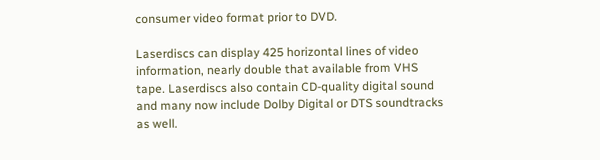consumer video format prior to DVD.

Laserdiscs can display 425 horizontal lines of video information, nearly double that available from VHS tape. Laserdiscs also contain CD-quality digital sound and many now include Dolby Digital or DTS soundtracks as well.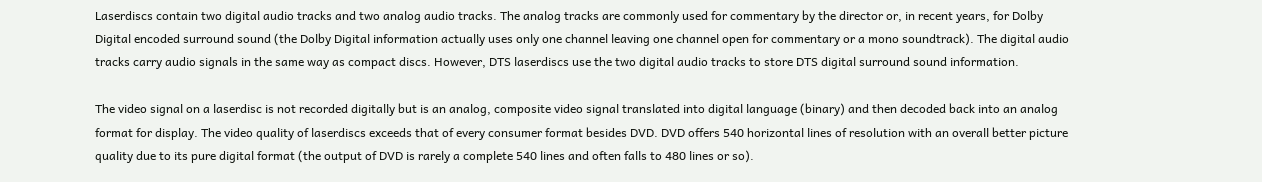Laserdiscs contain two digital audio tracks and two analog audio tracks. The analog tracks are commonly used for commentary by the director or, in recent years, for Dolby Digital encoded surround sound (the Dolby Digital information actually uses only one channel leaving one channel open for commentary or a mono soundtrack). The digital audio tracks carry audio signals in the same way as compact discs. However, DTS laserdiscs use the two digital audio tracks to store DTS digital surround sound information.

The video signal on a laserdisc is not recorded digitally but is an analog, composite video signal translated into digital language (binary) and then decoded back into an analog format for display. The video quality of laserdiscs exceeds that of every consumer format besides DVD. DVD offers 540 horizontal lines of resolution with an overall better picture quality due to its pure digital format (the output of DVD is rarely a complete 540 lines and often falls to 480 lines or so).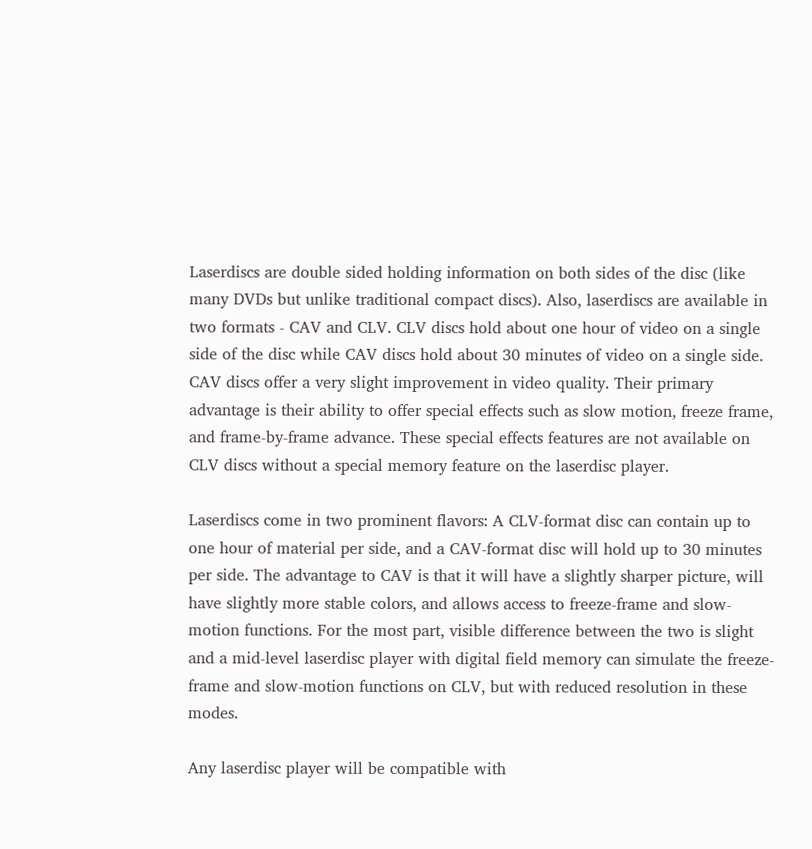Laserdiscs are double sided holding information on both sides of the disc (like many DVDs but unlike traditional compact discs). Also, laserdiscs are available in two formats - CAV and CLV. CLV discs hold about one hour of video on a single side of the disc while CAV discs hold about 30 minutes of video on a single side. CAV discs offer a very slight improvement in video quality. Their primary advantage is their ability to offer special effects such as slow motion, freeze frame, and frame-by-frame advance. These special effects features are not available on CLV discs without a special memory feature on the laserdisc player.

Laserdiscs come in two prominent flavors: A CLV-format disc can contain up to one hour of material per side, and a CAV-format disc will hold up to 30 minutes per side. The advantage to CAV is that it will have a slightly sharper picture, will have slightly more stable colors, and allows access to freeze-frame and slow-motion functions. For the most part, visible difference between the two is slight and a mid-level laserdisc player with digital field memory can simulate the freeze-frame and slow-motion functions on CLV, but with reduced resolution in these modes.

Any laserdisc player will be compatible with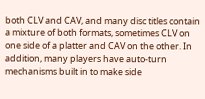both CLV and CAV, and many disc titles contain a mixture of both formats, sometimes CLV on one side of a platter and CAV on the other. In addition, many players have auto-turn mechanisms built in to make side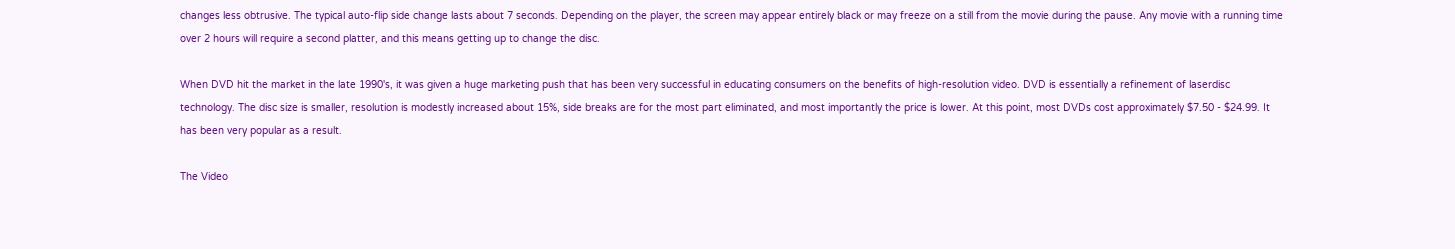changes less obtrusive. The typical auto-flip side change lasts about 7 seconds. Depending on the player, the screen may appear entirely black or may freeze on a still from the movie during the pause. Any movie with a running time over 2 hours will require a second platter, and this means getting up to change the disc.

When DVD hit the market in the late 1990's, it was given a huge marketing push that has been very successful in educating consumers on the benefits of high-resolution video. DVD is essentially a refinement of laserdisc technology. The disc size is smaller, resolution is modestly increased about 15%, side breaks are for the most part eliminated, and most importantly the price is lower. At this point, most DVDs cost approximately $7.50 - $24.99. It has been very popular as a result.

The Video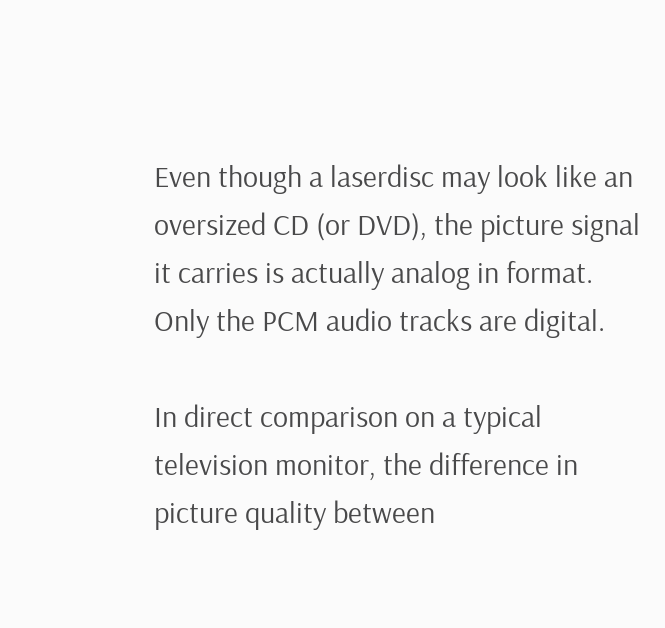Even though a laserdisc may look like an oversized CD (or DVD), the picture signal it carries is actually analog in format. Only the PCM audio tracks are digital.

In direct comparison on a typical television monitor, the difference in picture quality between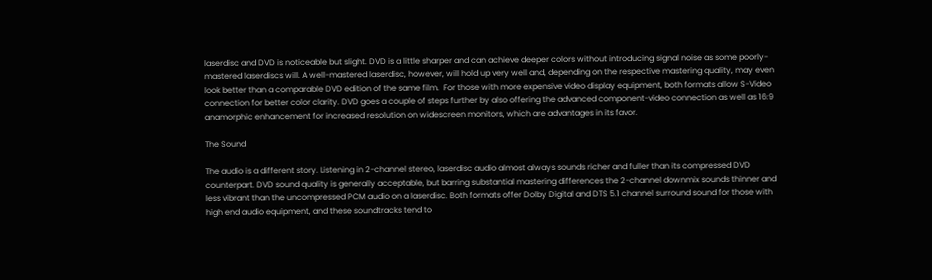laserdisc and DVD is noticeable but slight. DVD is a little sharper and can achieve deeper colors without introducing signal noise as some poorly-mastered laserdiscs will. A well-mastered laserdisc, however, will hold up very well and, depending on the respective mastering quality, may even look better than a comparable DVD edition of the same film.  For those with more expensive video display equipment, both formats allow S-Video connection for better color clarity. DVD goes a couple of steps further by also offering the advanced component-video connection as well as 16:9 anamorphic enhancement for increased resolution on widescreen monitors, which are advantages in its favor.

The Sound

The audio is a different story. Listening in 2-channel stereo, laserdisc audio almost always sounds richer and fuller than its compressed DVD counterpart. DVD sound quality is generally acceptable, but barring substantial mastering differences the 2-channel downmix sounds thinner and less vibrant than the uncompressed PCM audio on a laserdisc. Both formats offer Dolby Digital and DTS 5.1 channel surround sound for those with high end audio equipment, and these soundtracks tend to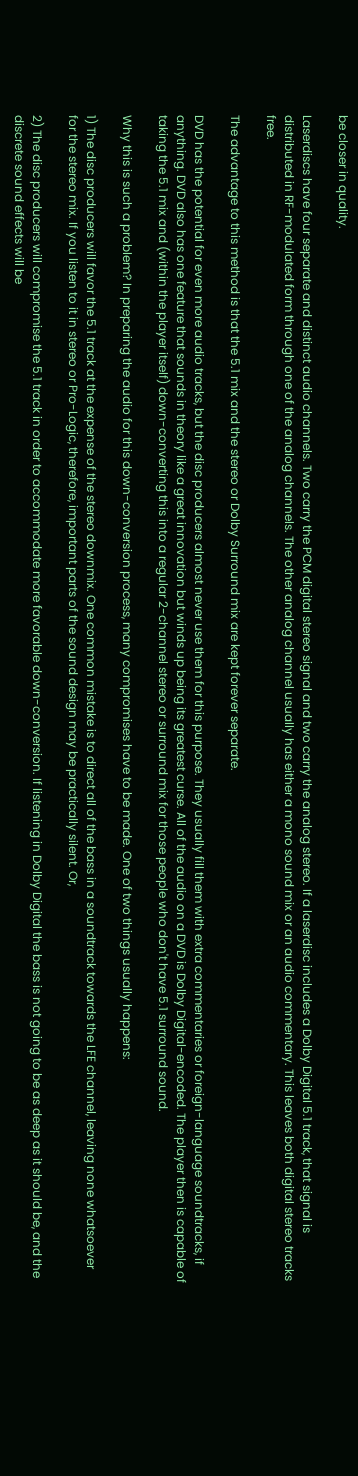be closer in quality.

Laserdiscs have four separate and distinct audio channels. Two carry the PCM digital stereo signal and two carry the analog stereo. If a laserdisc includes a Dolby Digital 5.1 track, that signal is distributed in RF-modulated form through one of the analog channels. The other analog channel usually has either a mono sound mix or an audio commentary. This leaves both digital stereo tracks free.

The advantage to this method is that the 5.1 mix and the stereo or Dolby Surround mix are kept forever separate.

DVD has the potential for even more audio tracks, but the disc producers almost never use them for this purpose. They usually fill them with extra commentaries or foreign-language soundtracks, if anything. DVD also has one feature that sounds in theory like a great innovation but winds up being its greatest curse. All of the audio on a DVD is Dolby Digital-encoded. The player then is capable of taking the 5.1 mix and (within the player itself) down-converting this into a regular 2-channel stereo or surround mix for those people who don't have 5.1 surround sound.

Why this is such a problem? In preparing the audio for this down-conversion process, many compromises have to be made. One of two things usually happens:

1) The disc producers will favor the 5.1 track at the expense of the stereo downmix. One common mistake is to direct all of the bass in a soundtrack towards the LFE channel, leaving none whatsoever for the stereo mix. If you listen to it in stereo or Pro-Logic, therefore, important parts of the sound design may be practically silent. Or,

2) The disc producers will compromise the 5.1 track in order to accommodate more favorable down-conversion. If listening in Dolby Digital the bass is not going to be as deep as it should be, and the discrete sound effects will be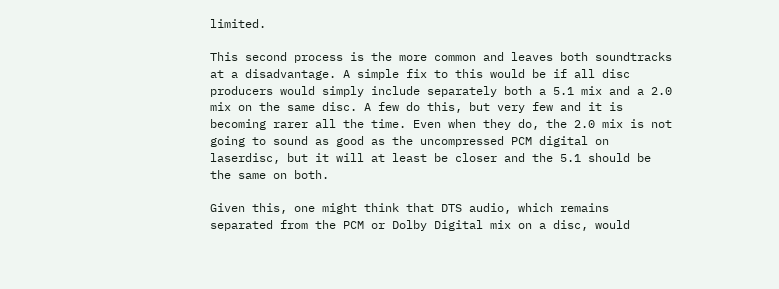limited.

This second process is the more common and leaves both soundtracks at a disadvantage. A simple fix to this would be if all disc producers would simply include separately both a 5.1 mix and a 2.0 mix on the same disc. A few do this, but very few and it is becoming rarer all the time. Even when they do, the 2.0 mix is not going to sound as good as the uncompressed PCM digital on laserdisc, but it will at least be closer and the 5.1 should be the same on both.

Given this, one might think that DTS audio, which remains separated from the PCM or Dolby Digital mix on a disc, would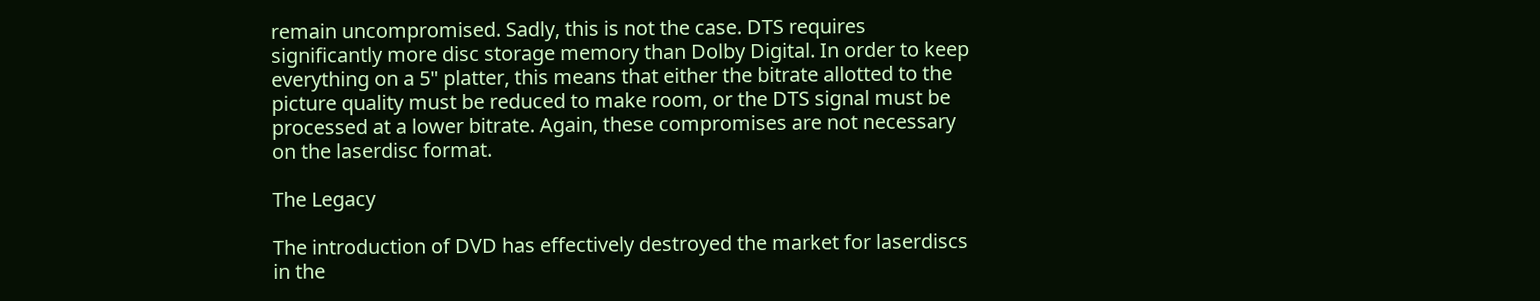remain uncompromised. Sadly, this is not the case. DTS requires significantly more disc storage memory than Dolby Digital. In order to keep everything on a 5" platter, this means that either the bitrate allotted to the picture quality must be reduced to make room, or the DTS signal must be processed at a lower bitrate. Again, these compromises are not necessary on the laserdisc format.

The Legacy

The introduction of DVD has effectively destroyed the market for laserdiscs in the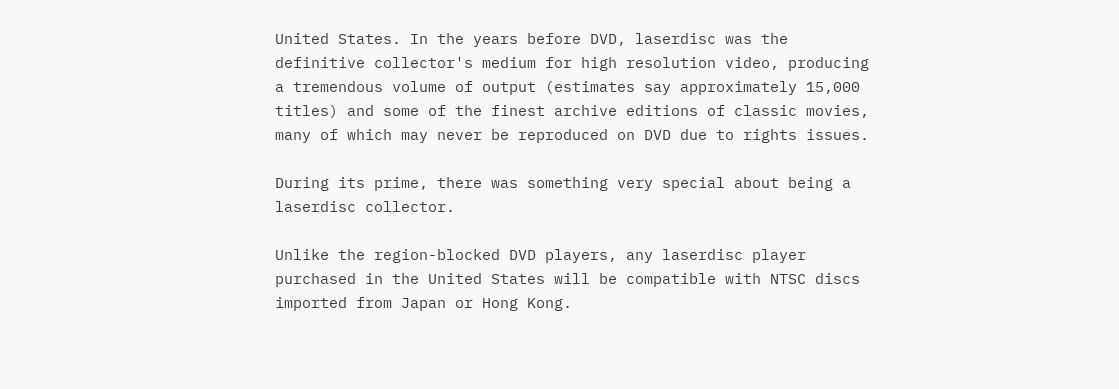United States. In the years before DVD, laserdisc was the definitive collector's medium for high resolution video, producing a tremendous volume of output (estimates say approximately 15,000 titles) and some of the finest archive editions of classic movies, many of which may never be reproduced on DVD due to rights issues.

During its prime, there was something very special about being a laserdisc collector.

Unlike the region-blocked DVD players, any laserdisc player purchased in the United States will be compatible with NTSC discs imported from Japan or Hong Kong.